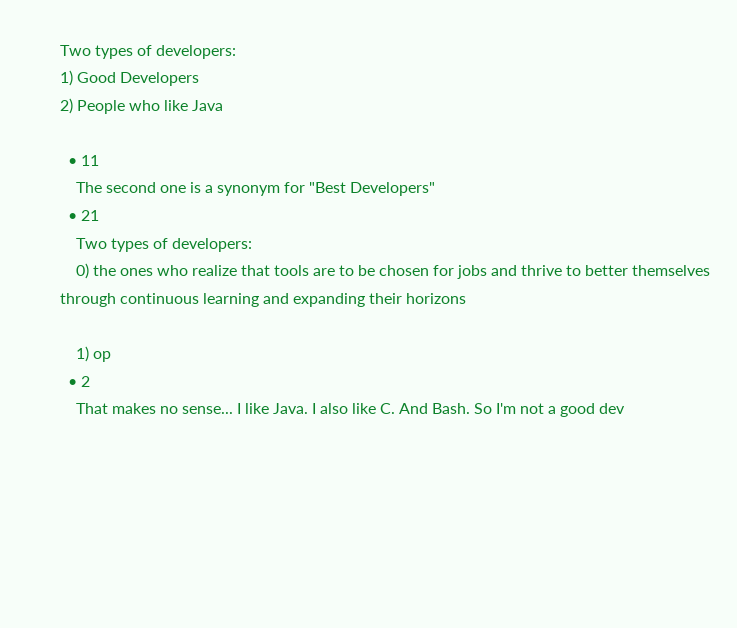Two types of developers:
1) Good Developers
2) People who like Java

  • 11
    The second one is a synonym for "Best Developers"
  • 21
    Two types of developers:
    0) the ones who realize that tools are to be chosen for jobs and thrive to better themselves through continuous learning and expanding their horizons

    1) op
  • 2
    That makes no sense... I like Java. I also like C. And Bash. So I'm not a good dev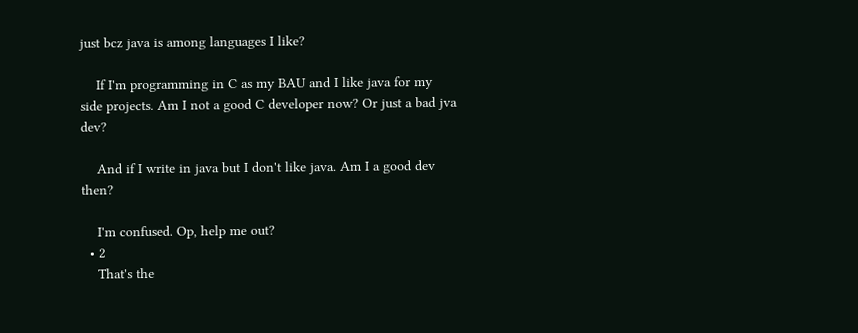just bcz java is among languages I like?

    If I'm programming in C as my BAU and I like java for my side projects. Am I not a good C developer now? Or just a bad jva dev?

    And if I write in java but I don't like java. Am I a good dev then?

    I'm confused. Op, help me out?
  • 2
    That's the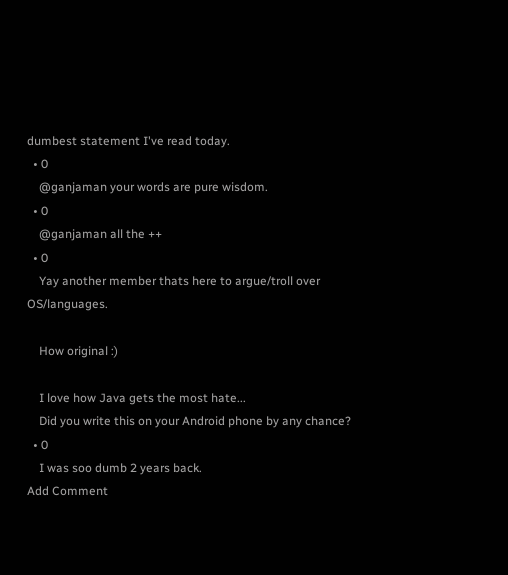dumbest statement I've read today.
  • 0
    @ganjaman your words are pure wisdom.
  • 0
    @ganjaman all the ++
  • 0
    Yay another member thats here to argue/troll over OS/languages.

    How original :)

    I love how Java gets the most hate...
    Did you write this on your Android phone by any chance?
  • 0
    I was soo dumb 2 years back.
Add Comment